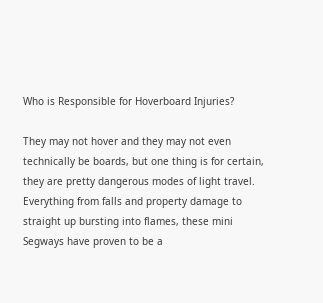Who is Responsible for Hoverboard Injuries?

They may not hover and they may not even technically be boards, but one thing is for certain, they are pretty dangerous modes of light travel. Everything from falls and property damage to straight up bursting into flames, these mini Segways have proven to be a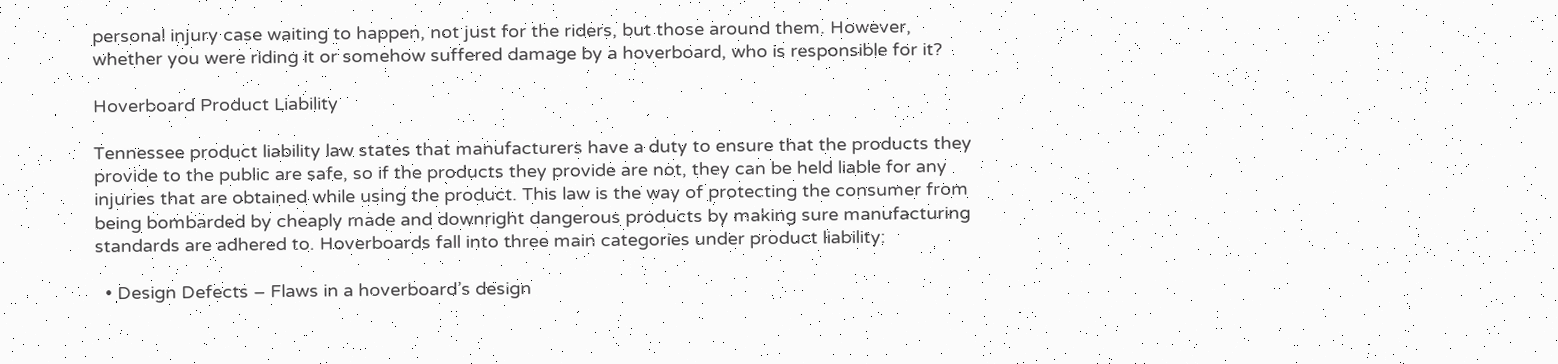personal injury case waiting to happen, not just for the riders, but those around them. However, whether you were riding it or somehow suffered damage by a hoverboard, who is responsible for it?

Hoverboard Product Liability

Tennessee product liability law states that manufacturers have a duty to ensure that the products they provide to the public are safe, so if the products they provide are not, they can be held liable for any injuries that are obtained while using the product. This law is the way of protecting the consumer from being bombarded by cheaply made and downright dangerous products by making sure manufacturing standards are adhered to. Hoverboards fall into three main categories under product liability:

  • Design Defects – Flaws in a hoverboard’s design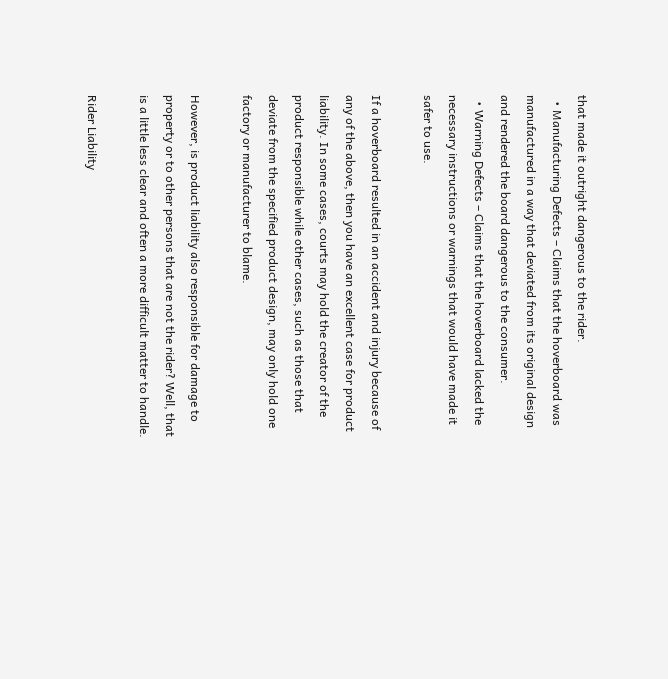that made it outright dangerous to the rider.
  • Manufacturing Defects – Claims that the hoverboard was manufactured in a way that deviated from its original design and rendered the board dangerous to the consumer.
  • Warning Defects – Claims that the hoverboard lacked the necessary instructions or warnings that would have made it safer to use.

If a hoverboard resulted in an accident and injury because of any of the above, then you have an excellent case for product liability. In some cases, courts may hold the creator of the product responsible while other cases, such as those that deviate from the specified product design, may only hold one factory or manufacturer to blame.

However, is product liability also responsible for damage to property or to other persons that are not the rider? Well, that is a little less clear and often a more difficult matter to handle.

Rider Liability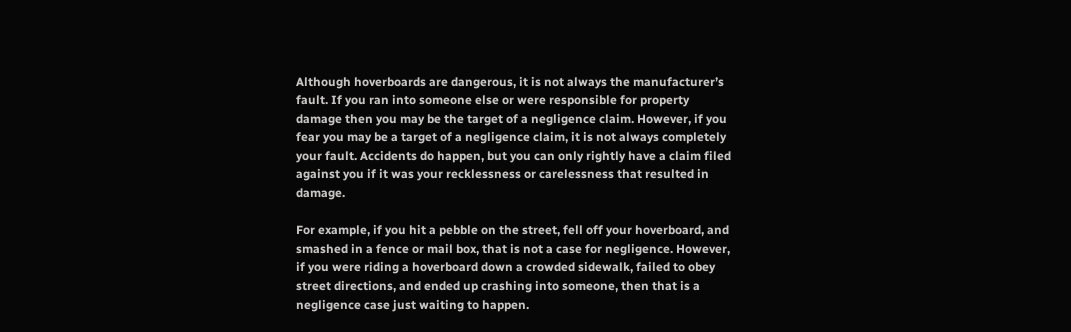Although hoverboards are dangerous, it is not always the manufacturer’s fault. If you ran into someone else or were responsible for property damage then you may be the target of a negligence claim. However, if you fear you may be a target of a negligence claim, it is not always completely your fault. Accidents do happen, but you can only rightly have a claim filed against you if it was your recklessness or carelessness that resulted in damage.

For example, if you hit a pebble on the street, fell off your hoverboard, and smashed in a fence or mail box, that is not a case for negligence. However, if you were riding a hoverboard down a crowded sidewalk, failed to obey street directions, and ended up crashing into someone, then that is a negligence case just waiting to happen.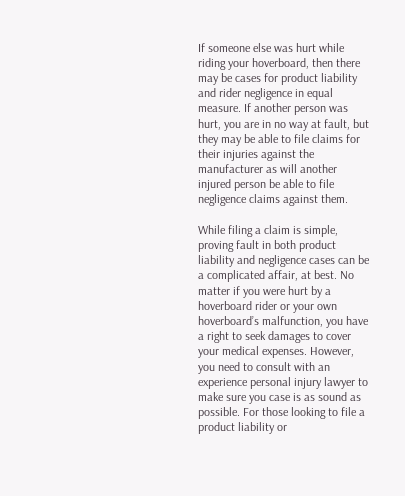If someone else was hurt while riding your hoverboard, then there may be cases for product liability and rider negligence in equal measure. If another person was hurt, you are in no way at fault, but they may be able to file claims for their injuries against the manufacturer as will another injured person be able to file negligence claims against them.

While filing a claim is simple, proving fault in both product liability and negligence cases can be a complicated affair, at best. No matter if you were hurt by a hoverboard rider or your own hoverboard’s malfunction, you have a right to seek damages to cover your medical expenses. However, you need to consult with an experience personal injury lawyer to make sure you case is as sound as possible. For those looking to file a product liability or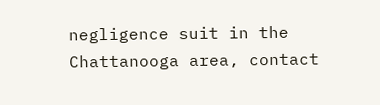negligence suit in the Chattanooga area, contact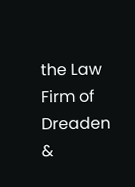the Law Firm of Dreaden &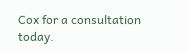Cox for a consultation today.